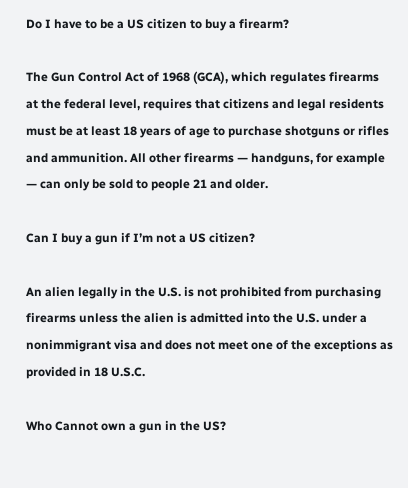Do I have to be a US citizen to buy a firearm?

The Gun Control Act of 1968 (GCA), which regulates firearms at the federal level, requires that citizens and legal residents must be at least 18 years of age to purchase shotguns or rifles and ammunition. All other firearms — handguns, for example — can only be sold to people 21 and older.

Can I buy a gun if I’m not a US citizen?

An alien legally in the U.S. is not prohibited from purchasing firearms unless the alien is admitted into the U.S. under a nonimmigrant visa and does not meet one of the exceptions as provided in 18 U.S.C.

Who Cannot own a gun in the US?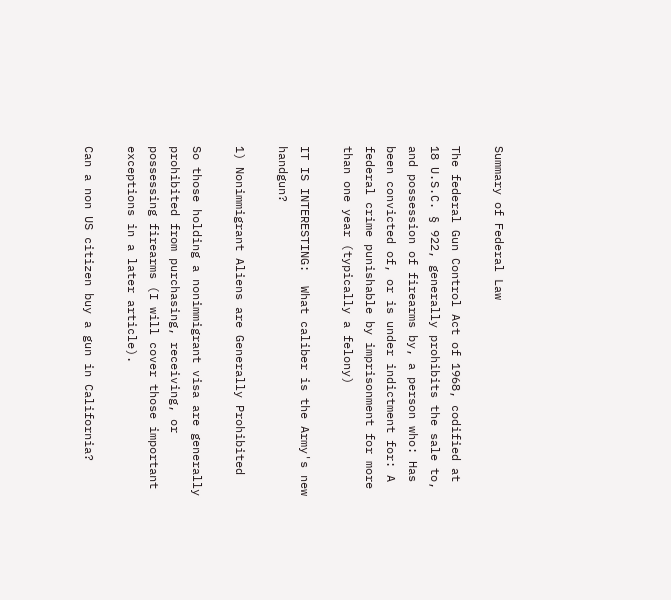Summary of Federal Law

The federal Gun Control Act of 1968, codified at 18 U.S.C. § 922, generally prohibits the sale to, and possession of firearms by, a person who: Has been convicted of, or is under indictment for: A federal crime punishable by imprisonment for more than one year (typically a felony)

IT IS INTERESTING:  What caliber is the Army's new handgun?

1) Nonimmigrant Aliens are Generally Prohibited

So those holding a nonimmigrant visa are generally prohibited from purchasing, receiving, or possessing firearms (I will cover those important exceptions in a later article).

Can a non US citizen buy a gun in California?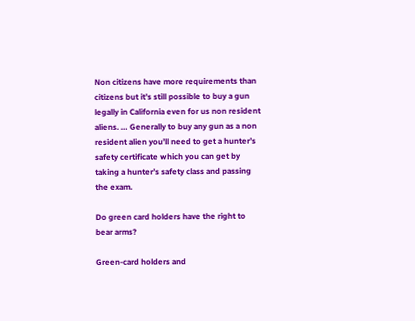Non citizens have more requirements than citizens but it’s still possible to buy a gun legally in California even for us non resident aliens. … Generally to buy any gun as a non resident alien you’ll need to get a hunter’s safety certificate which you can get by taking a hunter’s safety class and passing the exam.

Do green card holders have the right to bear arms?

Green-card holders and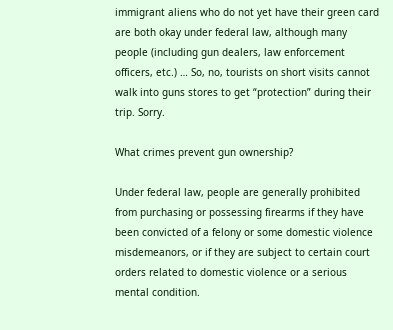immigrant aliens who do not yet have their green card are both okay under federal law, although many people (including gun dealers, law enforcement officers, etc.) … So, no, tourists on short visits cannot walk into guns stores to get “protection” during their trip. Sorry.

What crimes prevent gun ownership?

Under federal law, people are generally prohibited from purchasing or possessing firearms if they have been convicted of a felony or some domestic violence misdemeanors, or if they are subject to certain court orders related to domestic violence or a serious mental condition.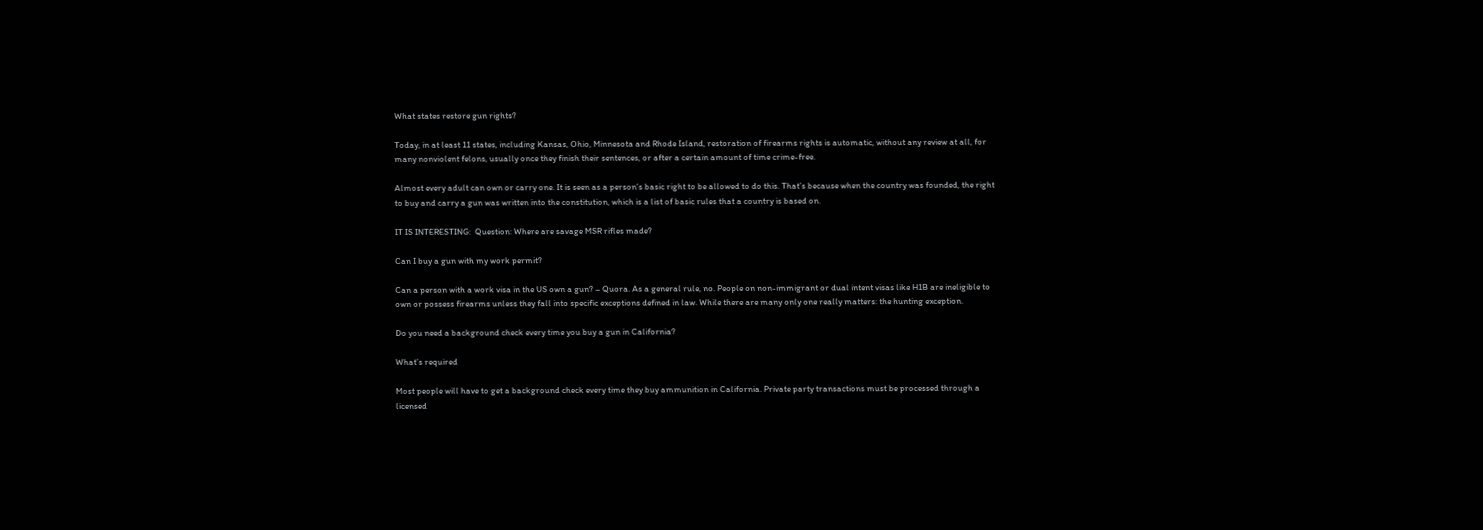What states restore gun rights?

Today, in at least 11 states, including Kansas, Ohio, Minnesota and Rhode Island, restoration of firearms rights is automatic, without any review at all, for many nonviolent felons, usually once they finish their sentences, or after a certain amount of time crime-free.

Almost every adult can own or carry one. It is seen as a person’s basic right to be allowed to do this. That’s because when the country was founded, the right to buy and carry a gun was written into the constitution, which is a list of basic rules that a country is based on.

IT IS INTERESTING:  Question: Where are savage MSR rifles made?

Can I buy a gun with my work permit?

Can a person with a work visa in the US own a gun? – Quora. As a general rule, no. People on non-immigrant or dual intent visas like H1B are ineligible to own or possess firearms unless they fall into specific exceptions defined in law. While there are many only one really matters: the hunting exception.

Do you need a background check every time you buy a gun in California?

What’s required

Most people will have to get a background check every time they buy ammunition in California. Private party transactions must be processed through a licensed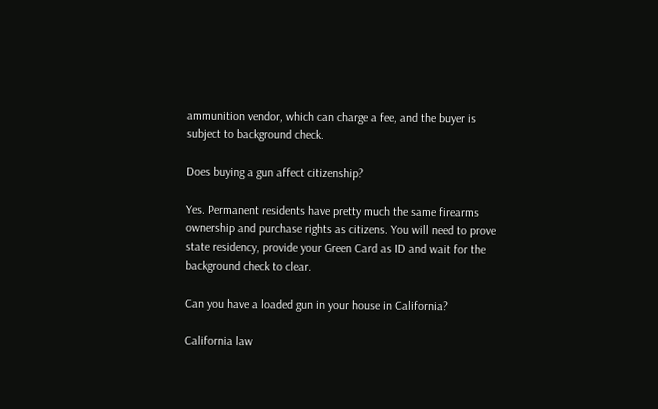ammunition vendor, which can charge a fee, and the buyer is subject to background check.

Does buying a gun affect citizenship?

Yes. Permanent residents have pretty much the same firearms ownership and purchase rights as citizens. You will need to prove state residency, provide your Green Card as ID and wait for the background check to clear.

Can you have a loaded gun in your house in California?

California law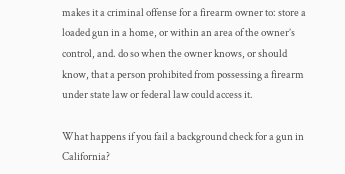makes it a criminal offense for a firearm owner to: store a loaded gun in a home, or within an area of the owner’s control, and. do so when the owner knows, or should know, that a person prohibited from possessing a firearm under state law or federal law could access it.

What happens if you fail a background check for a gun in California?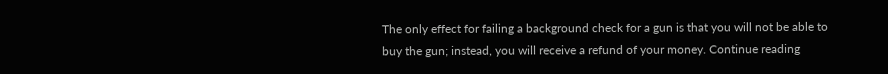The only effect for failing a background check for a gun is that you will not be able to buy the gun; instead, you will receive a refund of your money. Continue reading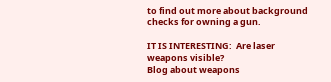to find out more about background checks for owning a gun.

IT IS INTERESTING:  Are laser weapons visible?
Blog about weapons